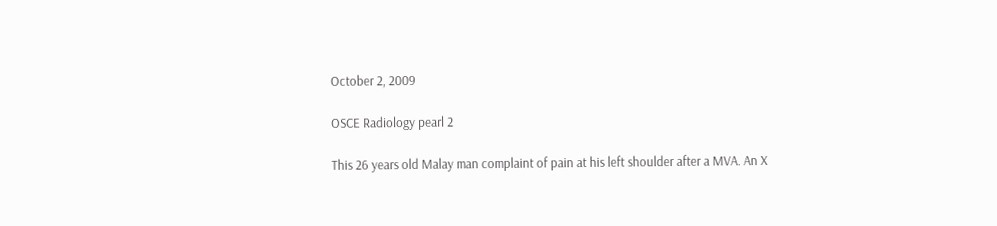October 2, 2009

OSCE Radiology pearl 2

This 26 years old Malay man complaint of pain at his left shoulder after a MVA. An X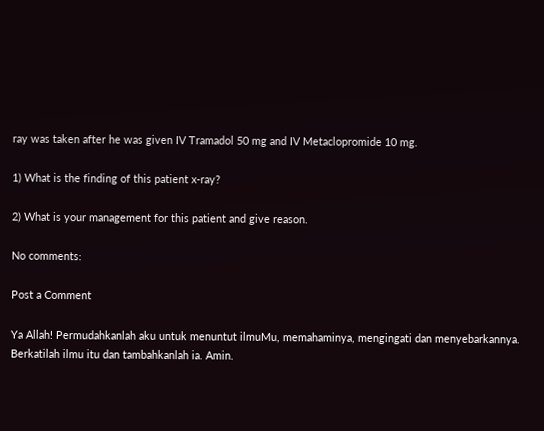ray was taken after he was given IV Tramadol 50 mg and IV Metaclopromide 10 mg.

1) What is the finding of this patient x-ray?

2) What is your management for this patient and give reason.

No comments:

Post a Comment

Ya Allah! Permudahkanlah aku untuk menuntut ilmuMu, memahaminya, mengingati dan menyebarkannya. Berkatilah ilmu itu dan tambahkanlah ia. Amin.